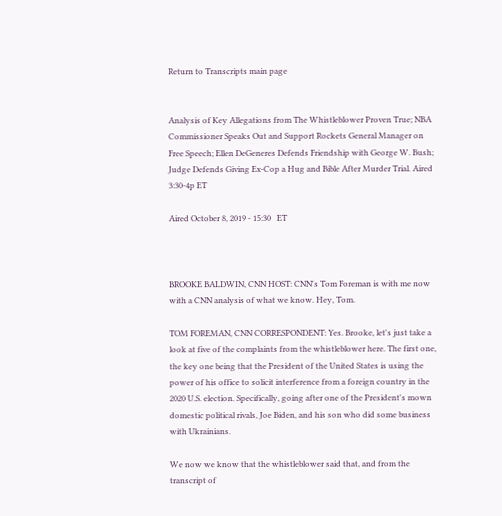Return to Transcripts main page


Analysis of Key Allegations from The Whistleblower Proven True; NBA Commissioner Speaks Out and Support Rockets General Manager on Free Speech; Ellen DeGeneres Defends Friendship with George W. Bush; Judge Defends Giving Ex-Cop a Hug and Bible After Murder Trial. Aired 3:30-4p ET

Aired October 8, 2019 - 15:30   ET



BROOKE BALDWIN, CNN HOST: CNN's Tom Foreman is with me now with a CNN analysis of what we know. Hey, Tom.

TOM FOREMAN, CNN CORRESPONDENT: Yes. Brooke, let's just take a look at five of the complaints from the whistleblower here. The first one, the key one being that the President of the United States is using the power of his office to solicit interference from a foreign country in the 2020 U.S. election. Specifically, going after one of the President's mown domestic political rivals, Joe Biden, and his son who did some business with Ukrainians.

We now we know that the whistleblower said that, and from the transcript of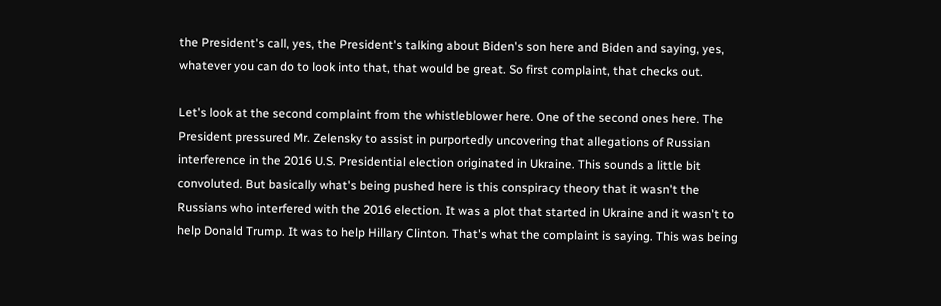the President's call, yes, the President's talking about Biden's son here and Biden and saying, yes, whatever you can do to look into that, that would be great. So first complaint, that checks out.

Let's look at the second complaint from the whistleblower here. One of the second ones here. The President pressured Mr. Zelensky to assist in purportedly uncovering that allegations of Russian interference in the 2016 U.S. Presidential election originated in Ukraine. This sounds a little bit convoluted. But basically what's being pushed here is this conspiracy theory that it wasn't the Russians who interfered with the 2016 election. It was a plot that started in Ukraine and it wasn't to help Donald Trump. It was to help Hillary Clinton. That's what the complaint is saying. This was being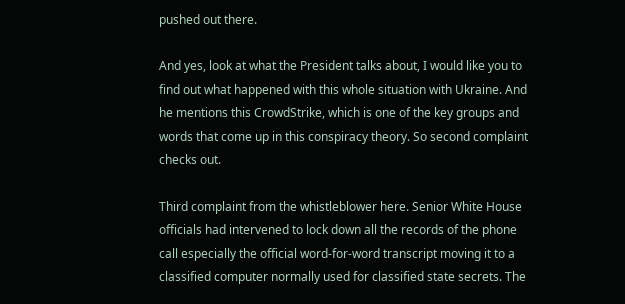pushed out there.

And yes, look at what the President talks about, I would like you to find out what happened with this whole situation with Ukraine. And he mentions this CrowdStrike, which is one of the key groups and words that come up in this conspiracy theory. So second complaint checks out.

Third complaint from the whistleblower here. Senior White House officials had intervened to lock down all the records of the phone call especially the official word-for-word transcript moving it to a classified computer normally used for classified state secrets. The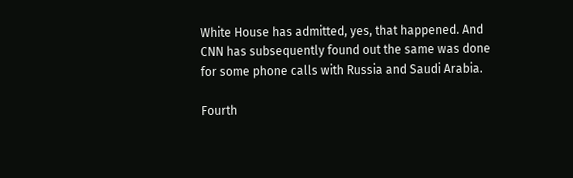White House has admitted, yes, that happened. And CNN has subsequently found out the same was done for some phone calls with Russia and Saudi Arabia.

Fourth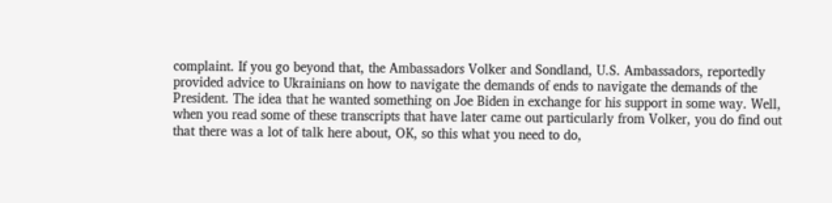complaint. If you go beyond that, the Ambassadors Volker and Sondland, U.S. Ambassadors, reportedly provided advice to Ukrainians on how to navigate the demands of ends to navigate the demands of the President. The idea that he wanted something on Joe Biden in exchange for his support in some way. Well, when you read some of these transcripts that have later came out particularly from Volker, you do find out that there was a lot of talk here about, OK, so this what you need to do,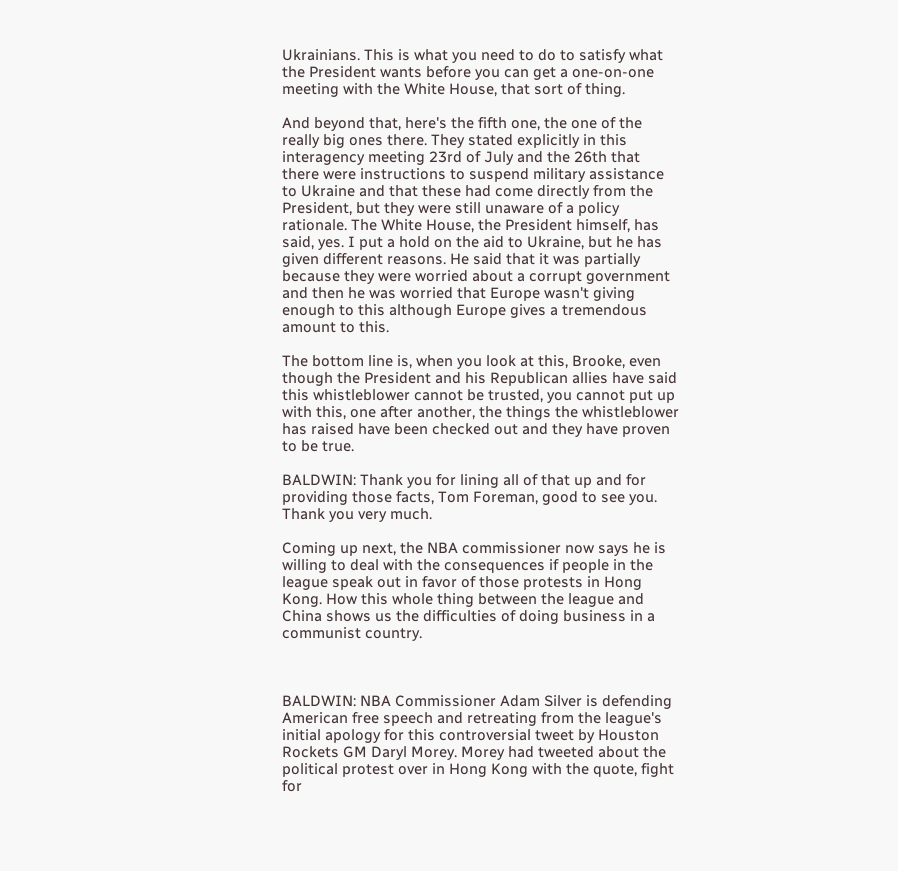Ukrainians. This is what you need to do to satisfy what the President wants before you can get a one-on-one meeting with the White House, that sort of thing.

And beyond that, here's the fifth one, the one of the really big ones there. They stated explicitly in this interagency meeting 23rd of July and the 26th that there were instructions to suspend military assistance to Ukraine and that these had come directly from the President, but they were still unaware of a policy rationale. The White House, the President himself, has said, yes. I put a hold on the aid to Ukraine, but he has given different reasons. He said that it was partially because they were worried about a corrupt government and then he was worried that Europe wasn't giving enough to this although Europe gives a tremendous amount to this.

The bottom line is, when you look at this, Brooke, even though the President and his Republican allies have said this whistleblower cannot be trusted, you cannot put up with this, one after another, the things the whistleblower has raised have been checked out and they have proven to be true.

BALDWIN: Thank you for lining all of that up and for providing those facts, Tom Foreman, good to see you. Thank you very much.

Coming up next, the NBA commissioner now says he is willing to deal with the consequences if people in the league speak out in favor of those protests in Hong Kong. How this whole thing between the league and China shows us the difficulties of doing business in a communist country.



BALDWIN: NBA Commissioner Adam Silver is defending American free speech and retreating from the league's initial apology for this controversial tweet by Houston Rockets GM Daryl Morey. Morey had tweeted about the political protest over in Hong Kong with the quote, fight for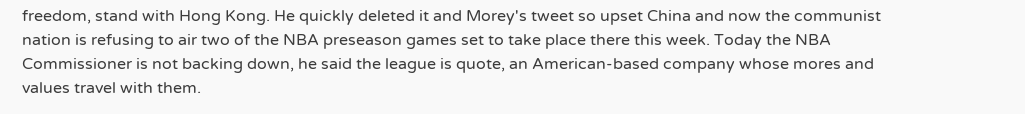freedom, stand with Hong Kong. He quickly deleted it and Morey's tweet so upset China and now the communist nation is refusing to air two of the NBA preseason games set to take place there this week. Today the NBA Commissioner is not backing down, he said the league is quote, an American-based company whose mores and values travel with them.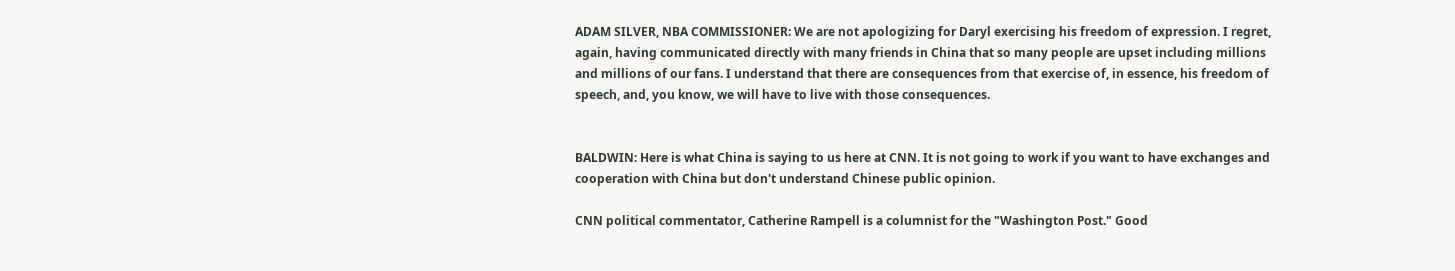ADAM SILVER, NBA COMMISSIONER: We are not apologizing for Daryl exercising his freedom of expression. I regret, again, having communicated directly with many friends in China that so many people are upset including millions and millions of our fans. I understand that there are consequences from that exercise of, in essence, his freedom of speech, and, you know, we will have to live with those consequences.


BALDWIN: Here is what China is saying to us here at CNN. It is not going to work if you want to have exchanges and cooperation with China but don't understand Chinese public opinion.

CNN political commentator, Catherine Rampell is a columnist for the "Washington Post." Good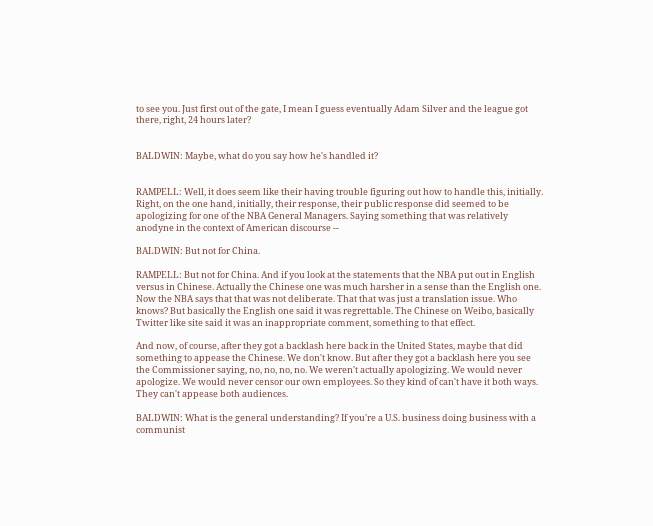to see you. Just first out of the gate, I mean I guess eventually Adam Silver and the league got there, right, 24 hours later?


BALDWIN: Maybe, what do you say how he's handled it?


RAMPELL: Well, it does seem like their having trouble figuring out how to handle this, initially. Right, on the one hand, initially, their response, their public response did seemed to be apologizing for one of the NBA General Managers. Saying something that was relatively anodyne in the context of American discourse --

BALDWIN: But not for China.

RAMPELL: But not for China. And if you look at the statements that the NBA put out in English versus in Chinese. Actually the Chinese one was much harsher in a sense than the English one. Now the NBA says that that was not deliberate. That that was just a translation issue. Who knows? But basically the English one said it was regrettable. The Chinese on Weibo, basically Twitter like site said it was an inappropriate comment, something to that effect.

And now, of course, after they got a backlash here back in the United States, maybe that did something to appease the Chinese. We don't know. But after they got a backlash here you see the Commissioner saying, no, no, no, no. We weren't actually apologizing. We would never apologize. We would never censor our own employees. So they kind of can't have it both ways. They can't appease both audiences.

BALDWIN: What is the general understanding? If you're a U.S. business doing business with a communist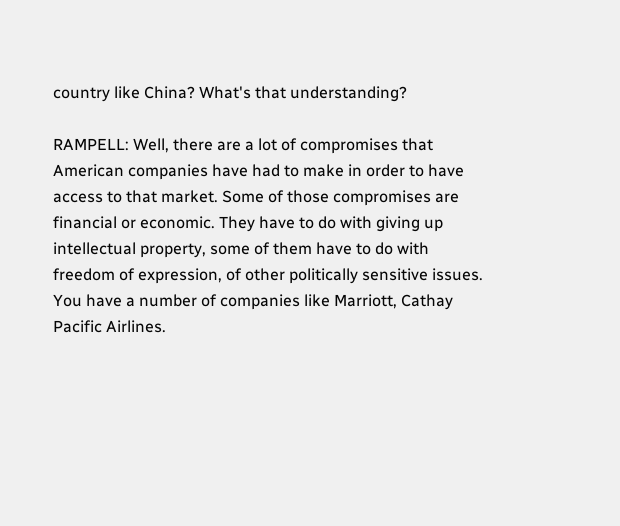country like China? What's that understanding?

RAMPELL: Well, there are a lot of compromises that American companies have had to make in order to have access to that market. Some of those compromises are financial or economic. They have to do with giving up intellectual property, some of them have to do with freedom of expression, of other politically sensitive issues. You have a number of companies like Marriott, Cathay Pacific Airlines.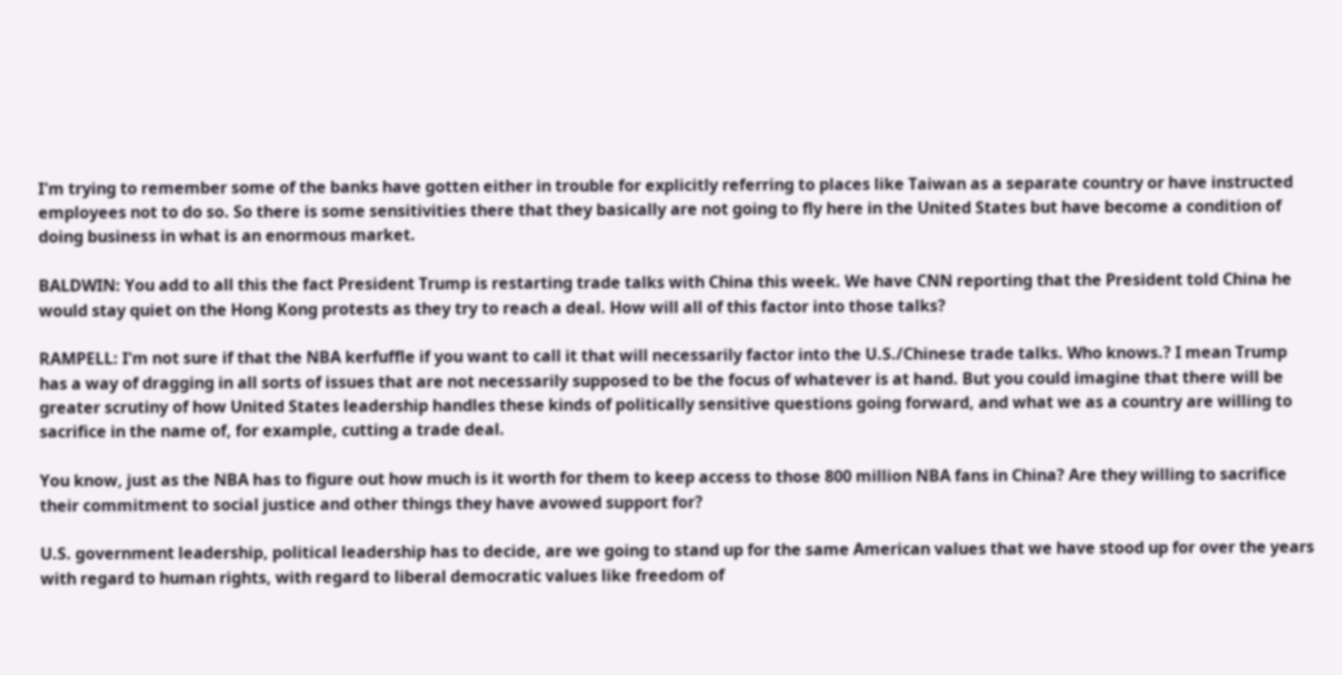I'm trying to remember some of the banks have gotten either in trouble for explicitly referring to places like Taiwan as a separate country or have instructed employees not to do so. So there is some sensitivities there that they basically are not going to fly here in the United States but have become a condition of doing business in what is an enormous market.

BALDWIN: You add to all this the fact President Trump is restarting trade talks with China this week. We have CNN reporting that the President told China he would stay quiet on the Hong Kong protests as they try to reach a deal. How will all of this factor into those talks?

RAMPELL: I'm not sure if that the NBA kerfuffle if you want to call it that will necessarily factor into the U.S./Chinese trade talks. Who knows.? I mean Trump has a way of dragging in all sorts of issues that are not necessarily supposed to be the focus of whatever is at hand. But you could imagine that there will be greater scrutiny of how United States leadership handles these kinds of politically sensitive questions going forward, and what we as a country are willing to sacrifice in the name of, for example, cutting a trade deal.

You know, just as the NBA has to figure out how much is it worth for them to keep access to those 800 million NBA fans in China? Are they willing to sacrifice their commitment to social justice and other things they have avowed support for?

U.S. government leadership, political leadership has to decide, are we going to stand up for the same American values that we have stood up for over the years with regard to human rights, with regard to liberal democratic values like freedom of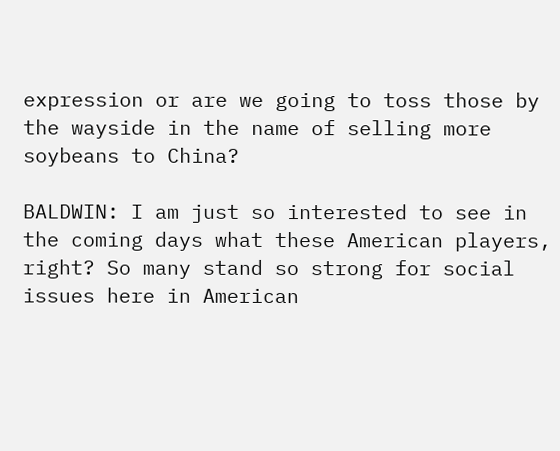expression or are we going to toss those by the wayside in the name of selling more soybeans to China?

BALDWIN: I am just so interested to see in the coming days what these American players, right? So many stand so strong for social issues here in American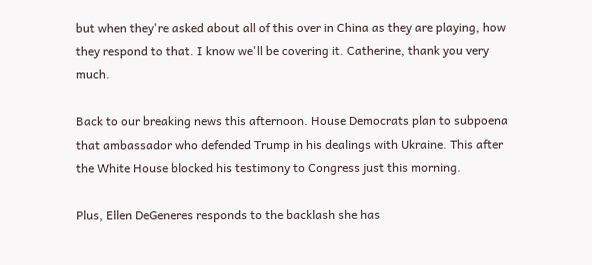but when they're asked about all of this over in China as they are playing, how they respond to that. I know we'll be covering it. Catherine, thank you very much.

Back to our breaking news this afternoon. House Democrats plan to subpoena that ambassador who defended Trump in his dealings with Ukraine. This after the White House blocked his testimony to Congress just this morning.

Plus, Ellen DeGeneres responds to the backlash she has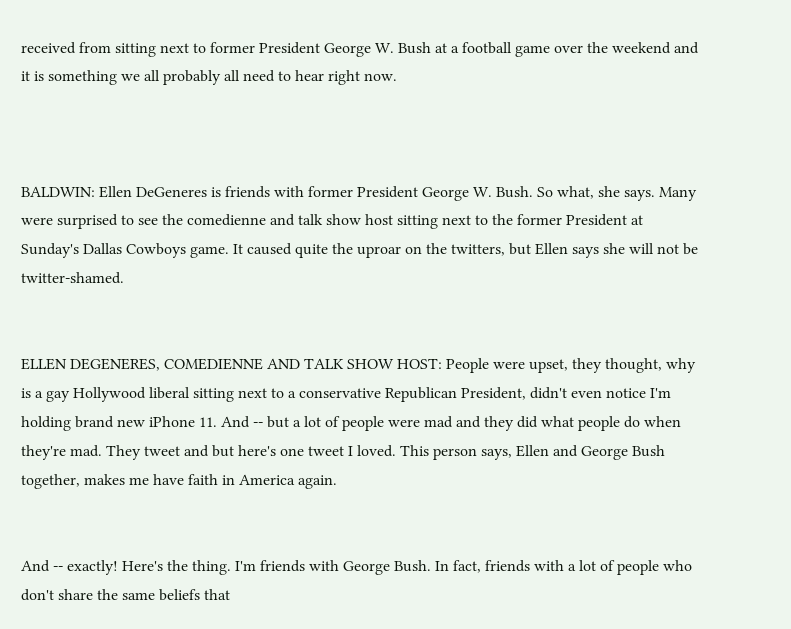received from sitting next to former President George W. Bush at a football game over the weekend and it is something we all probably all need to hear right now.



BALDWIN: Ellen DeGeneres is friends with former President George W. Bush. So what, she says. Many were surprised to see the comedienne and talk show host sitting next to the former President at Sunday's Dallas Cowboys game. It caused quite the uproar on the twitters, but Ellen says she will not be twitter-shamed.


ELLEN DEGENERES, COMEDIENNE AND TALK SHOW HOST: People were upset, they thought, why is a gay Hollywood liberal sitting next to a conservative Republican President, didn't even notice I'm holding brand new iPhone 11. And -- but a lot of people were mad and they did what people do when they're mad. They tweet and but here's one tweet I loved. This person says, Ellen and George Bush together, makes me have faith in America again.


And -- exactly! Here's the thing. I'm friends with George Bush. In fact, friends with a lot of people who don't share the same beliefs that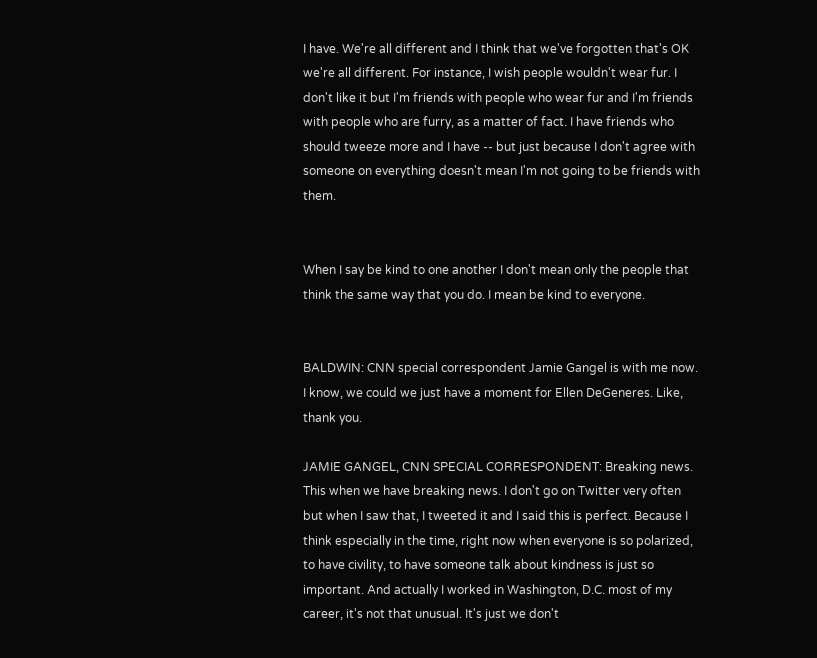I have. We're all different and I think that we've forgotten that's OK we're all different. For instance, I wish people wouldn't wear fur. I don't like it but I'm friends with people who wear fur and I'm friends with people who are furry, as a matter of fact. I have friends who should tweeze more and I have -- but just because I don't agree with someone on everything doesn't mean I'm not going to be friends with them.


When I say be kind to one another I don't mean only the people that think the same way that you do. I mean be kind to everyone.


BALDWIN: CNN special correspondent Jamie Gangel is with me now. I know, we could we just have a moment for Ellen DeGeneres. Like, thank you.

JAMIE GANGEL, CNN SPECIAL CORRESPONDENT: Breaking news. This when we have breaking news. I don't go on Twitter very often but when I saw that, I tweeted it and I said this is perfect. Because I think especially in the time, right now when everyone is so polarized, to have civility, to have someone talk about kindness is just so important. And actually I worked in Washington, D.C. most of my career, it's not that unusual. It's just we don't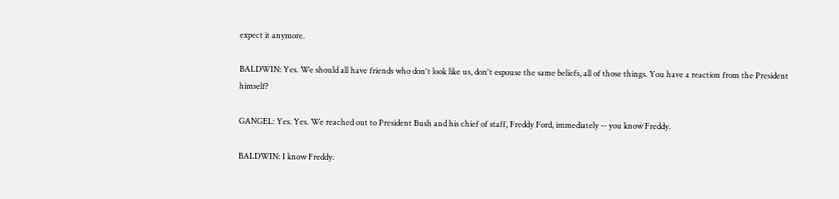expect it anymore.

BALDWIN: Yes. We should all have friends who don't look like us, don't espouse the same beliefs, all of those things. You have a reaction from the President himself?

GANGEL: Yes. Yes. We reached out to President Bush and his chief of staff, Freddy Ford, immediately -- you know Freddy.

BALDWIN: I know Freddy.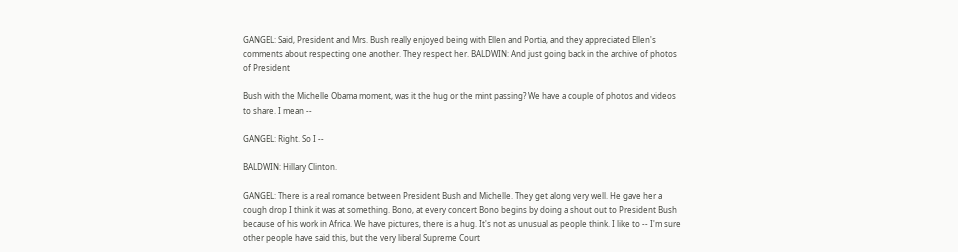GANGEL: Said, President and Mrs. Bush really enjoyed being with Ellen and Portia, and they appreciated Ellen's comments about respecting one another. They respect her. BALDWIN: And just going back in the archive of photos of President

Bush with the Michelle Obama moment, was it the hug or the mint passing? We have a couple of photos and videos to share. I mean --

GANGEL: Right. So I --

BALDWIN: Hillary Clinton.

GANGEL: There is a real romance between President Bush and Michelle. They get along very well. He gave her a cough drop I think it was at something. Bono, at every concert Bono begins by doing a shout out to President Bush because of his work in Africa. We have pictures, there is a hug. It's not as unusual as people think. I like to -- I'm sure other people have said this, but the very liberal Supreme Court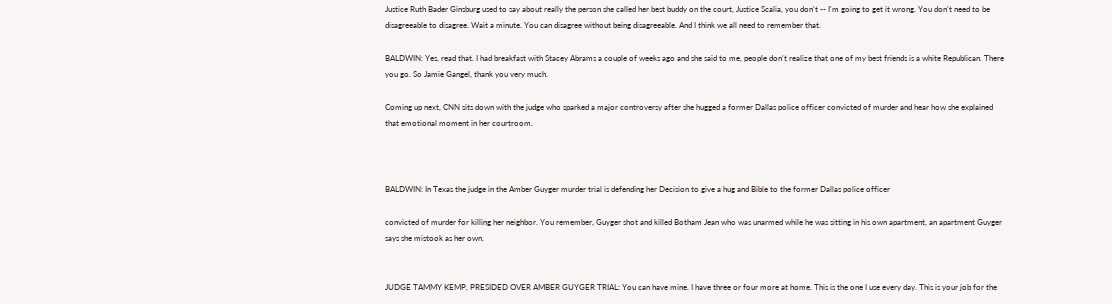Justice Ruth Bader Ginsburg used to say about really the person she called her best buddy on the court, Justice Scalia, you don't -- I'm going to get it wrong. You don't need to be disagreeable to disagree. Wait a minute. You can disagree without being disagreeable. And I think we all need to remember that.

BALDWIN: Yes, read that. I had breakfast with Stacey Abrams a couple of weeks ago and she said to me, people don't realize that one of my best friends is a white Republican. There you go. So Jamie Gangel, thank you very much.

Coming up next, CNN sits down with the judge who sparked a major controversy after she hugged a former Dallas police officer convicted of murder and hear how she explained that emotional moment in her courtroom.



BALDWIN: In Texas the judge in the Amber Guyger murder trial is defending her Decision to give a hug and Bible to the former Dallas police officer

convicted of murder for killing her neighbor. You remember, Guyger shot and killed Botham Jean who was unarmed while he was sitting in his own apartment, an apartment Guyger says she mistook as her own.


JUDGE TAMMY KEMP, PRESIDED OVER AMBER GUYGER TRIAL: You can have mine. I have three or four more at home. This is the one I use every day. This is your job for the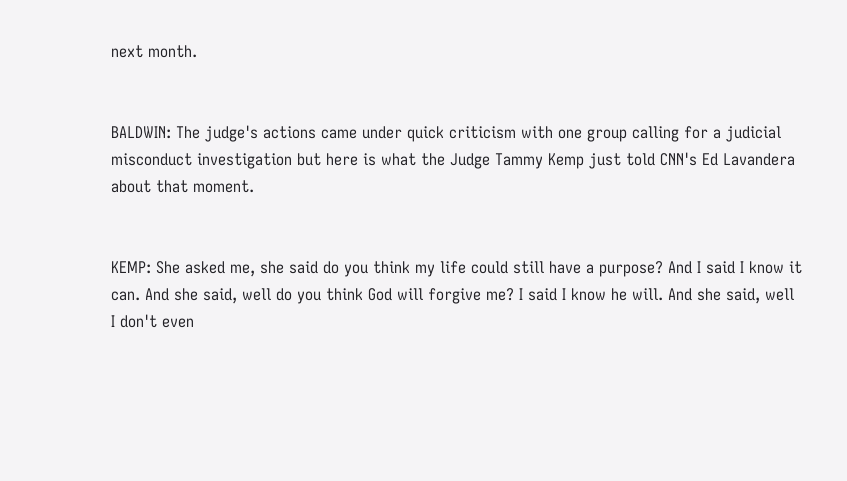next month.


BALDWIN: The judge's actions came under quick criticism with one group calling for a judicial misconduct investigation but here is what the Judge Tammy Kemp just told CNN's Ed Lavandera about that moment.


KEMP: She asked me, she said do you think my life could still have a purpose? And I said I know it can. And she said, well do you think God will forgive me? I said I know he will. And she said, well I don't even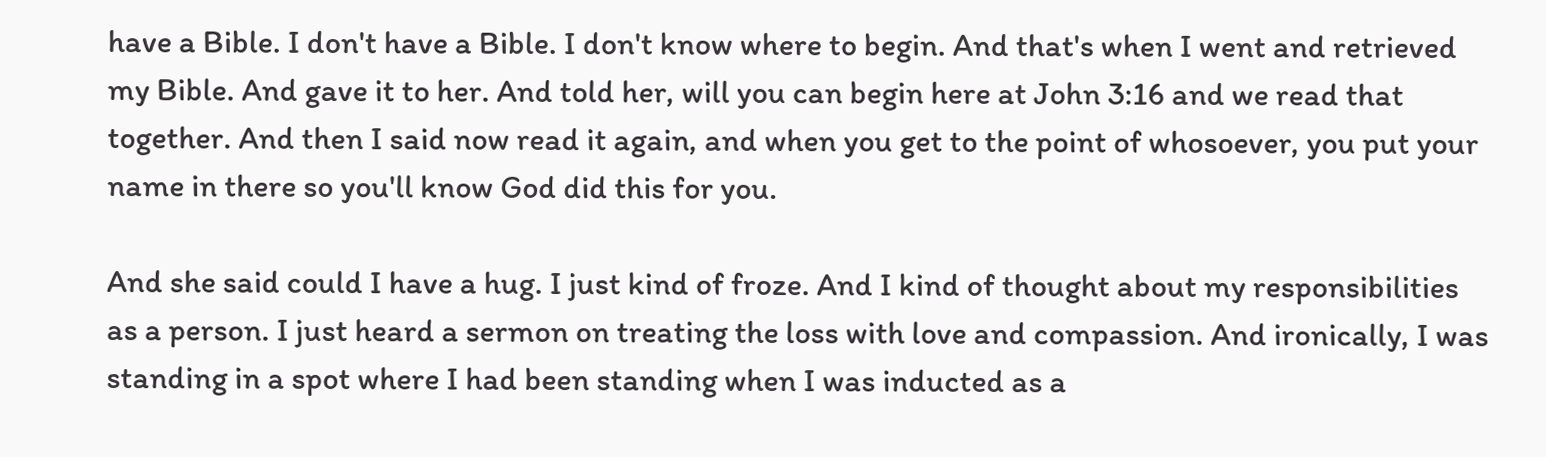have a Bible. I don't have a Bible. I don't know where to begin. And that's when I went and retrieved my Bible. And gave it to her. And told her, will you can begin here at John 3:16 and we read that together. And then I said now read it again, and when you get to the point of whosoever, you put your name in there so you'll know God did this for you.

And she said could I have a hug. I just kind of froze. And I kind of thought about my responsibilities as a person. I just heard a sermon on treating the loss with love and compassion. And ironically, I was standing in a spot where I had been standing when I was inducted as a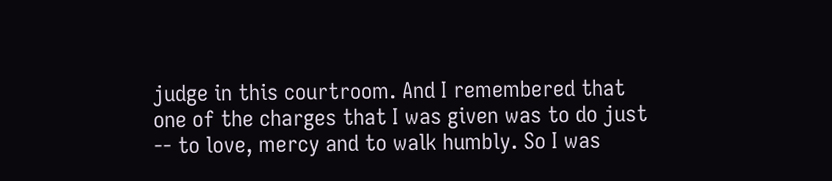judge in this courtroom. And I remembered that one of the charges that I was given was to do just -- to love, mercy and to walk humbly. So I was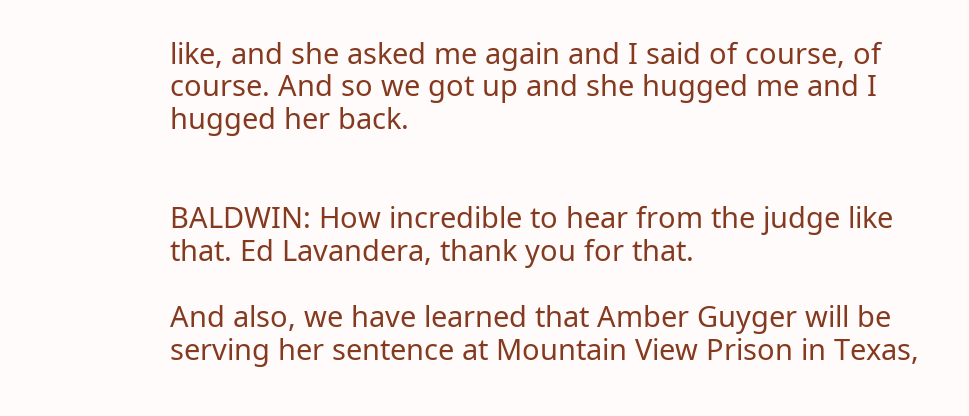like, and she asked me again and I said of course, of course. And so we got up and she hugged me and I hugged her back.


BALDWIN: How incredible to hear from the judge like that. Ed Lavandera, thank you for that.

And also, we have learned that Amber Guyger will be serving her sentence at Mountain View Prison in Texas,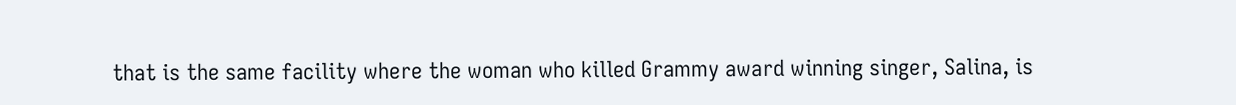that is the same facility where the woman who killed Grammy award winning singer, Salina, is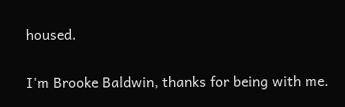housed.

I'm Brooke Baldwin, thanks for being with me.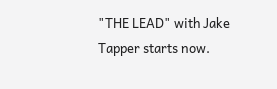"THE LEAD" with Jake Tapper starts now.